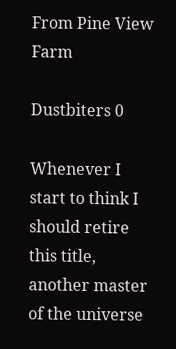From Pine View Farm

Dustbiters 0

Whenever I start to think I should retire this title, another master of the universe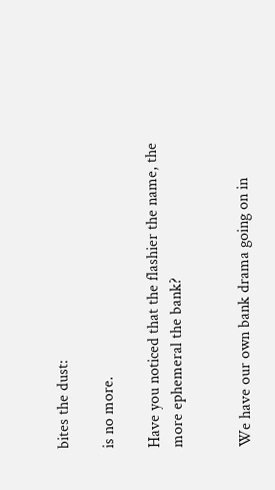bites the dust:

is no more.

Have you noticed that the flashier the name, the more ephemeral the bank?


We have our own bank drama going on in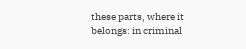these parts, where it belongs: in criminal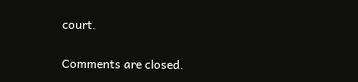court.


Comments are closed.